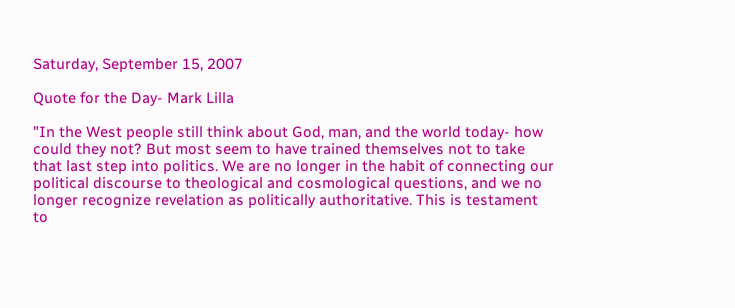Saturday, September 15, 2007

Quote for the Day- Mark Lilla

"In the West people still think about God, man, and the world today- how could they not? But most seem to have trained themselves not to take that last step into politics. We are no longer in the habit of connecting our political discourse to theological and cosmological questions, and we no longer recognize revelation as politically authoritative. This is testament to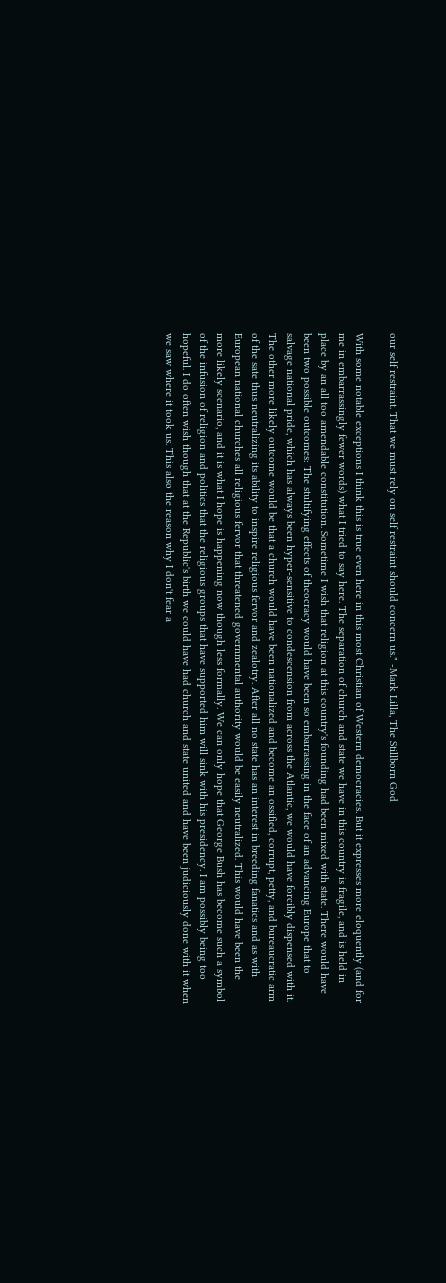our self restraint. That we must rely on self restraint should concern us." -Mark Lilla, The Stillborn God

With some notable exceptions I think this is true even here in this most Christian of Western democracies. But it expresses more eloquently (and for me in embarrassingly fewer words) what I tried to say here. The separation of church and state we have in this country is fragile, and is held in place by an all too amendable constitution. Sometime I wish that religion at this country's founding had been mixed with state. There would have been two possible outcomes: The stultifying effects of theocracy would have been so embarrassing in the face of an advancing Europe that to salvage national pride, which has always been hyper-sensitive to condescension from across the Atlantic, we would have forcibly dispensed with it. The other more likely outcome would be that a church would have been nationalized and become an ossified, corrupt, petty, and bureaucratic arm of the sate thus neutralizing its ability to inspire religious fervor and zealotry. After all no state has an interest in breeding fanatics and as with European national churches all religious fervor that threatened governmental authority would be easily neutralized. This would have been the more likely scenario, and it is what I hope is happening now though less formally. We can only hope that George Bush has become such a symbol of the infusion of religion and politics that the religious groups that have supported him will sink with his presidency. I am possibly being too hopeful. I do often wish though that at the Republic's birth we could have had church and state united and have been judiciously done with it when we saw where it took us. This also the reason why I don't fear a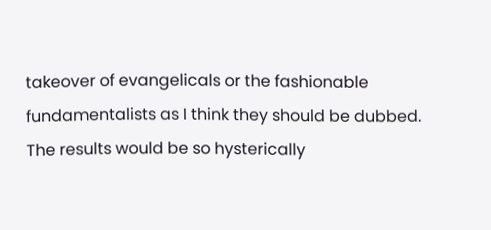takeover of evangelicals or the fashionable fundamentalists as I think they should be dubbed. The results would be so hysterically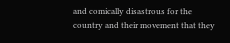and comically disastrous for the country and their movement that they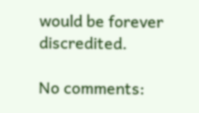would be forever discredited.

No comments: